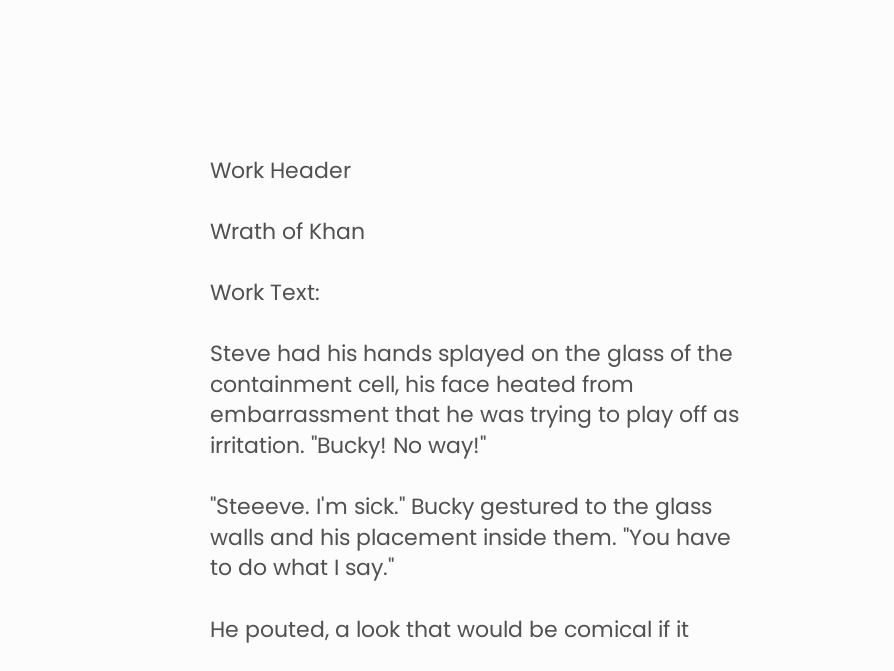Work Header

Wrath of Khan

Work Text:

Steve had his hands splayed on the glass of the containment cell, his face heated from embarrassment that he was trying to play off as irritation. "Bucky! No way!"

"Steeeve. I'm sick." Bucky gestured to the glass walls and his placement inside them. "You have to do what I say."

He pouted, a look that would be comical if it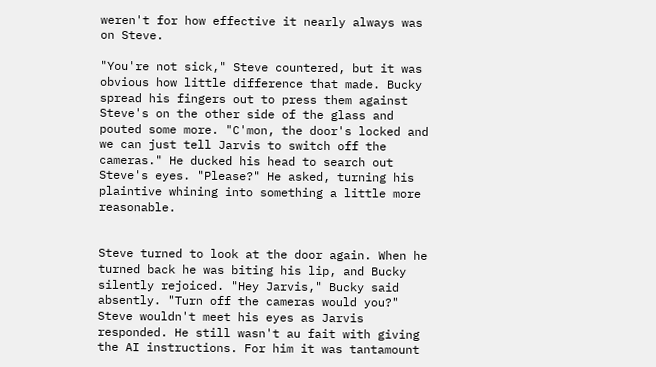weren't for how effective it nearly always was on Steve.

"You're not sick," Steve countered, but it was obvious how little difference that made. Bucky spread his fingers out to press them against Steve's on the other side of the glass and pouted some more. "C'mon, the door's locked and we can just tell Jarvis to switch off the cameras." He ducked his head to search out Steve's eyes. "Please?" He asked, turning his plaintive whining into something a little more reasonable.


Steve turned to look at the door again. When he turned back he was biting his lip, and Bucky silently rejoiced. "Hey Jarvis," Bucky said absently. "Turn off the cameras would you?" Steve wouldn't meet his eyes as Jarvis responded. He still wasn't au fait with giving the AI instructions. For him it was tantamount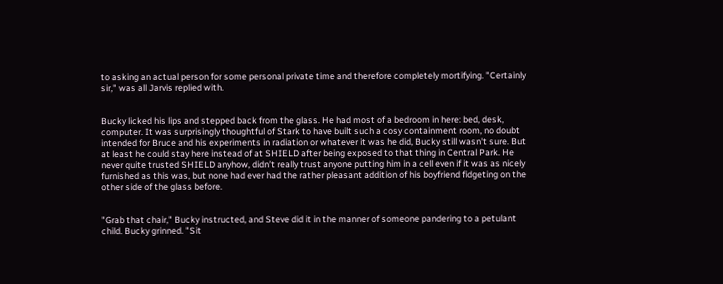to asking an actual person for some personal private time and therefore completely mortifying. "Certainly sir," was all Jarvis replied with.


Bucky licked his lips and stepped back from the glass. He had most of a bedroom in here: bed, desk, computer. It was surprisingly thoughtful of Stark to have built such a cosy containment room, no doubt intended for Bruce and his experiments in radiation or whatever it was he did, Bucky still wasn't sure. But at least he could stay here instead of at SHIELD after being exposed to that thing in Central Park. He never quite trusted SHIELD anyhow, didn’t really trust anyone putting him in a cell even if it was as nicely furnished as this was, but none had ever had the rather pleasant addition of his boyfriend fidgeting on the other side of the glass before.


"Grab that chair," Bucky instructed, and Steve did it in the manner of someone pandering to a petulant child. Bucky grinned. "Sit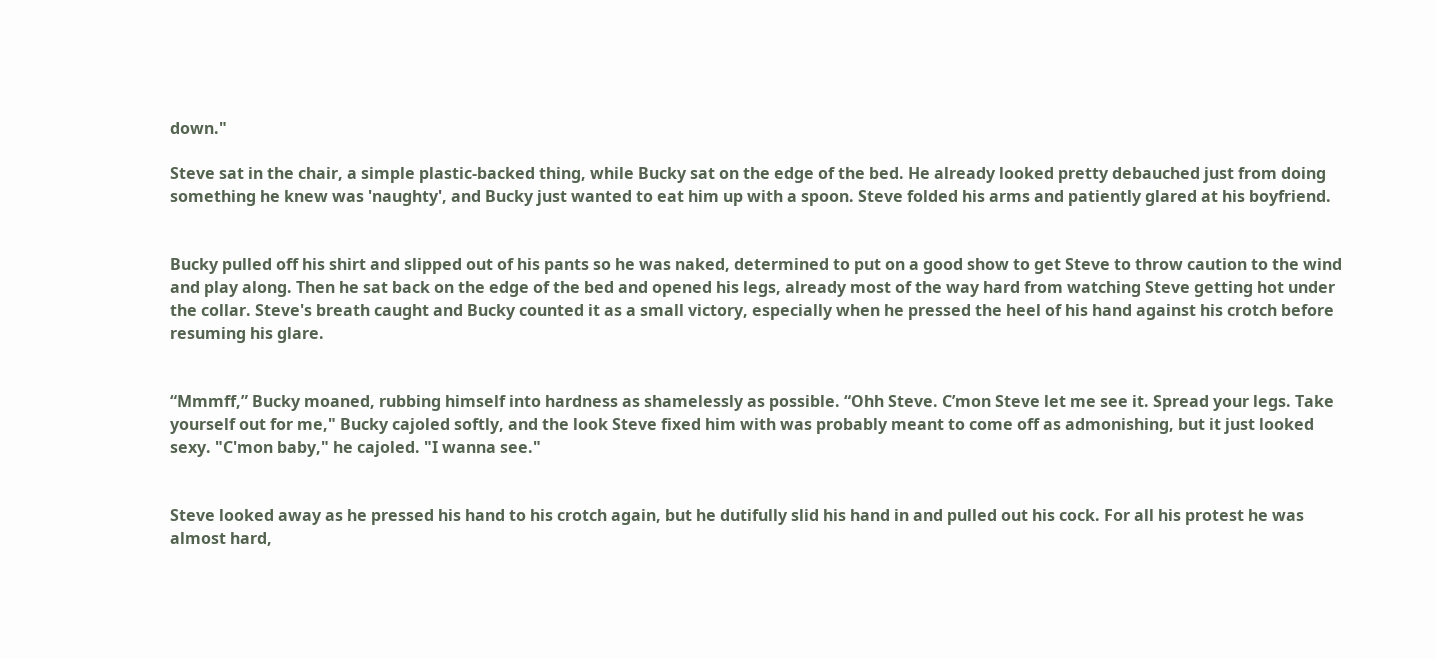down."

Steve sat in the chair, a simple plastic-backed thing, while Bucky sat on the edge of the bed. He already looked pretty debauched just from doing something he knew was 'naughty', and Bucky just wanted to eat him up with a spoon. Steve folded his arms and patiently glared at his boyfriend.


Bucky pulled off his shirt and slipped out of his pants so he was naked, determined to put on a good show to get Steve to throw caution to the wind and play along. Then he sat back on the edge of the bed and opened his legs, already most of the way hard from watching Steve getting hot under the collar. Steve's breath caught and Bucky counted it as a small victory, especially when he pressed the heel of his hand against his crotch before resuming his glare.


“Mmmff,” Bucky moaned, rubbing himself into hardness as shamelessly as possible. “Ohh Steve. C’mon Steve let me see it. Spread your legs. Take yourself out for me," Bucky cajoled softly, and the look Steve fixed him with was probably meant to come off as admonishing, but it just looked sexy. "C'mon baby," he cajoled. "I wanna see."


Steve looked away as he pressed his hand to his crotch again, but he dutifully slid his hand in and pulled out his cock. For all his protest he was almost hard,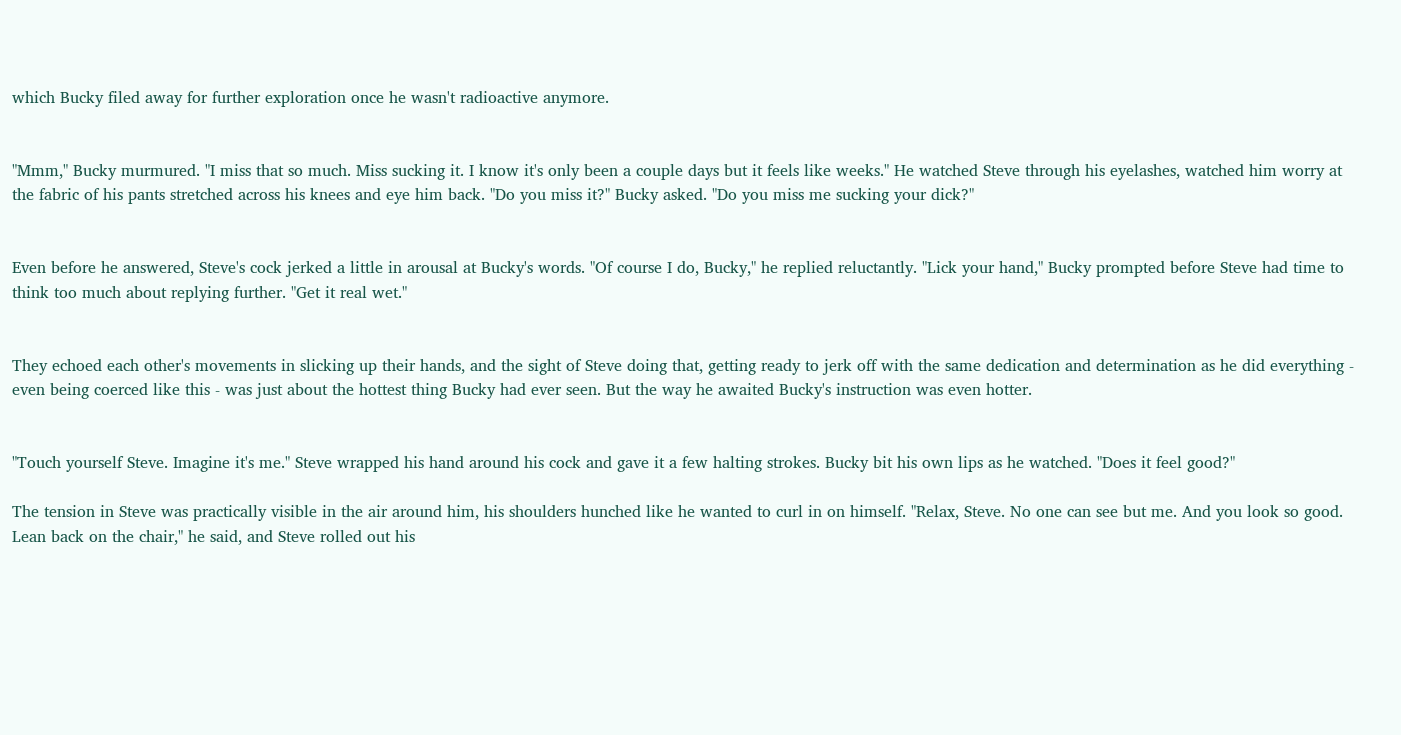which Bucky filed away for further exploration once he wasn't radioactive anymore.


"Mmm," Bucky murmured. "I miss that so much. Miss sucking it. I know it's only been a couple days but it feels like weeks." He watched Steve through his eyelashes, watched him worry at the fabric of his pants stretched across his knees and eye him back. "Do you miss it?" Bucky asked. "Do you miss me sucking your dick?"


Even before he answered, Steve's cock jerked a little in arousal at Bucky's words. "Of course I do, Bucky," he replied reluctantly. "Lick your hand," Bucky prompted before Steve had time to think too much about replying further. "Get it real wet."


They echoed each other's movements in slicking up their hands, and the sight of Steve doing that, getting ready to jerk off with the same dedication and determination as he did everything - even being coerced like this - was just about the hottest thing Bucky had ever seen. But the way he awaited Bucky's instruction was even hotter.


"Touch yourself Steve. Imagine it's me." Steve wrapped his hand around his cock and gave it a few halting strokes. Bucky bit his own lips as he watched. "Does it feel good?"

The tension in Steve was practically visible in the air around him, his shoulders hunched like he wanted to curl in on himself. "Relax, Steve. No one can see but me. And you look so good. Lean back on the chair," he said, and Steve rolled out his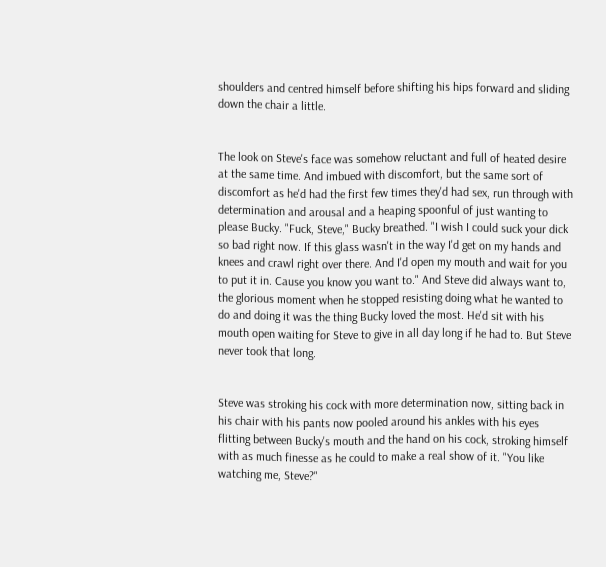shoulders and centred himself before shifting his hips forward and sliding down the chair a little.


The look on Steve's face was somehow reluctant and full of heated desire at the same time. And imbued with discomfort, but the same sort of discomfort as he'd had the first few times they'd had sex, run through with determination and arousal and a heaping spoonful of just wanting to please Bucky. "Fuck, Steve," Bucky breathed. "I wish I could suck your dick so bad right now. If this glass wasn't in the way I'd get on my hands and knees and crawl right over there. And I'd open my mouth and wait for you to put it in. Cause you know you want to." And Steve did always want to, the glorious moment when he stopped resisting doing what he wanted to do and doing it was the thing Bucky loved the most. He'd sit with his mouth open waiting for Steve to give in all day long if he had to. But Steve never took that long.


Steve was stroking his cock with more determination now, sitting back in his chair with his pants now pooled around his ankles with his eyes flitting between Bucky's mouth and the hand on his cock, stroking himself with as much finesse as he could to make a real show of it. "You like watching me, Steve?"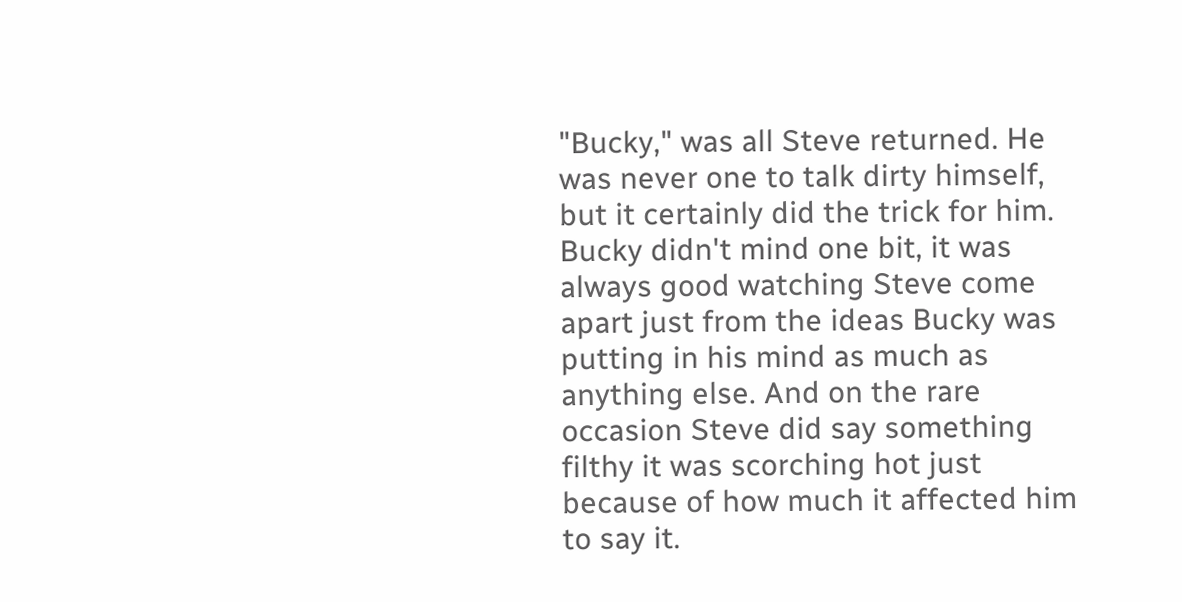"Bucky," was all Steve returned. He was never one to talk dirty himself, but it certainly did the trick for him. Bucky didn't mind one bit, it was always good watching Steve come apart just from the ideas Bucky was putting in his mind as much as anything else. And on the rare occasion Steve did say something filthy it was scorching hot just because of how much it affected him to say it.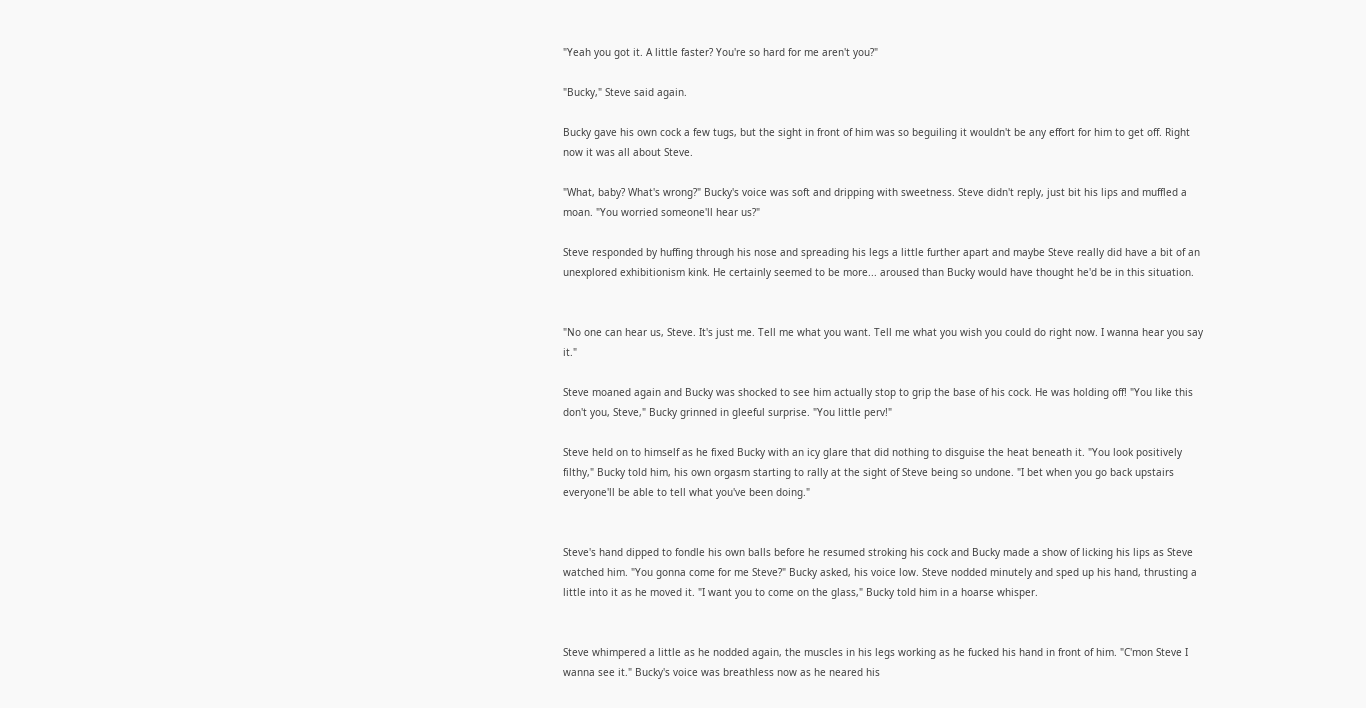"Yeah you got it. A little faster? You're so hard for me aren't you?"

"Bucky," Steve said again.

Bucky gave his own cock a few tugs, but the sight in front of him was so beguiling it wouldn't be any effort for him to get off. Right now it was all about Steve.

"What, baby? What's wrong?" Bucky's voice was soft and dripping with sweetness. Steve didn't reply, just bit his lips and muffled a moan. "You worried someone'll hear us?"

Steve responded by huffing through his nose and spreading his legs a little further apart and maybe Steve really did have a bit of an unexplored exhibitionism kink. He certainly seemed to be more... aroused than Bucky would have thought he'd be in this situation.


"No one can hear us, Steve. It's just me. Tell me what you want. Tell me what you wish you could do right now. I wanna hear you say it."

Steve moaned again and Bucky was shocked to see him actually stop to grip the base of his cock. He was holding off! "You like this don't you, Steve," Bucky grinned in gleeful surprise. "You little perv!"

Steve held on to himself as he fixed Bucky with an icy glare that did nothing to disguise the heat beneath it. "You look positively filthy," Bucky told him, his own orgasm starting to rally at the sight of Steve being so undone. "I bet when you go back upstairs everyone'll be able to tell what you've been doing."


Steve's hand dipped to fondle his own balls before he resumed stroking his cock and Bucky made a show of licking his lips as Steve watched him. "You gonna come for me Steve?" Bucky asked, his voice low. Steve nodded minutely and sped up his hand, thrusting a little into it as he moved it. "I want you to come on the glass," Bucky told him in a hoarse whisper.


Steve whimpered a little as he nodded again, the muscles in his legs working as he fucked his hand in front of him. "C'mon Steve I wanna see it." Bucky's voice was breathless now as he neared his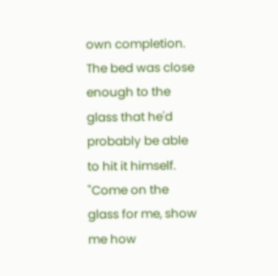own completion. The bed was close enough to the glass that he'd probably be able to hit it himself. "Come on the glass for me, show me how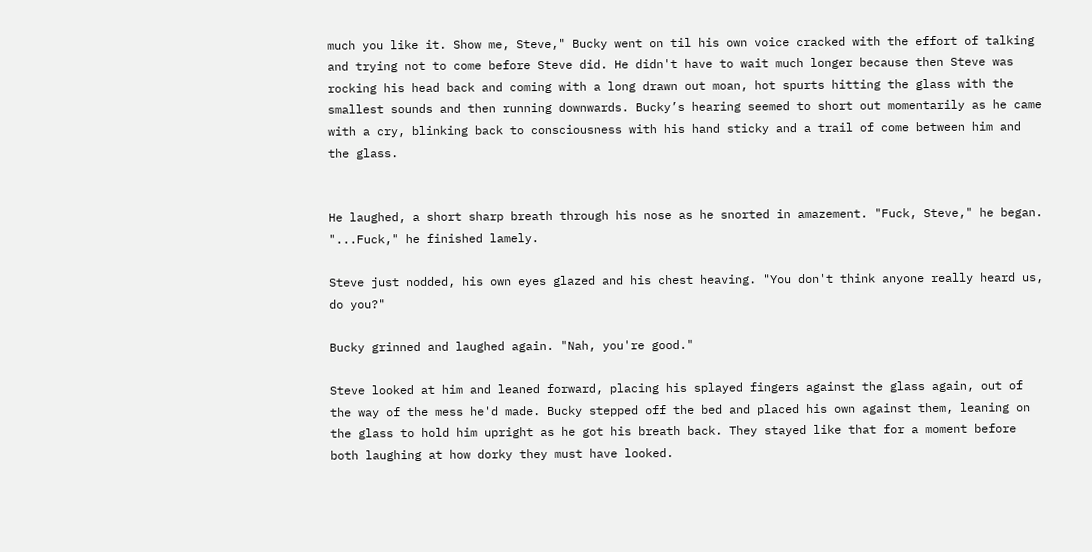much you like it. Show me, Steve," Bucky went on til his own voice cracked with the effort of talking and trying not to come before Steve did. He didn't have to wait much longer because then Steve was rocking his head back and coming with a long drawn out moan, hot spurts hitting the glass with the smallest sounds and then running downwards. Bucky’s hearing seemed to short out momentarily as he came with a cry, blinking back to consciousness with his hand sticky and a trail of come between him and the glass.


He laughed, a short sharp breath through his nose as he snorted in amazement. "Fuck, Steve," he began. "...Fuck," he finished lamely.

Steve just nodded, his own eyes glazed and his chest heaving. "You don't think anyone really heard us, do you?"

Bucky grinned and laughed again. "Nah, you're good."

Steve looked at him and leaned forward, placing his splayed fingers against the glass again, out of the way of the mess he'd made. Bucky stepped off the bed and placed his own against them, leaning on the glass to hold him upright as he got his breath back. They stayed like that for a moment before both laughing at how dorky they must have looked.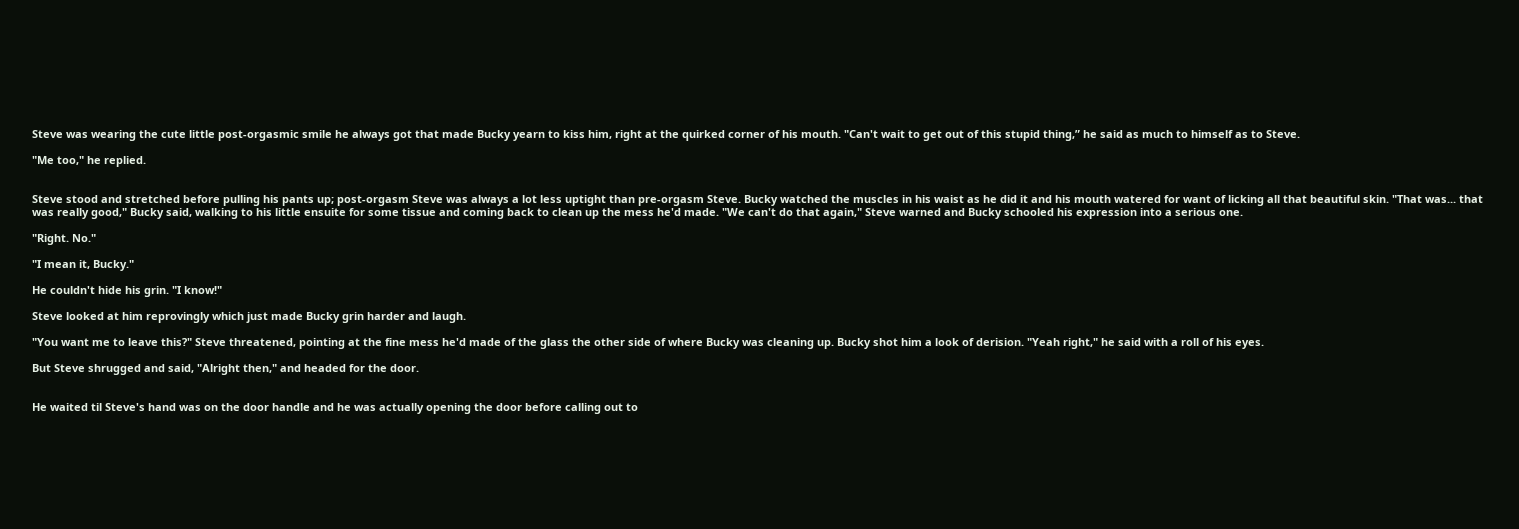Steve was wearing the cute little post-orgasmic smile he always got that made Bucky yearn to kiss him, right at the quirked corner of his mouth. "Can't wait to get out of this stupid thing,” he said as much to himself as to Steve.

"Me too," he replied.


Steve stood and stretched before pulling his pants up; post-orgasm Steve was always a lot less uptight than pre-orgasm Steve. Bucky watched the muscles in his waist as he did it and his mouth watered for want of licking all that beautiful skin. "That was... that was really good," Bucky said, walking to his little ensuite for some tissue and coming back to clean up the mess he'd made. "We can't do that again," Steve warned and Bucky schooled his expression into a serious one.

"Right. No."

"I mean it, Bucky."

He couldn't hide his grin. "I know!"

Steve looked at him reprovingly which just made Bucky grin harder and laugh.

"You want me to leave this?" Steve threatened, pointing at the fine mess he'd made of the glass the other side of where Bucky was cleaning up. Bucky shot him a look of derision. "Yeah right," he said with a roll of his eyes.

But Steve shrugged and said, "Alright then," and headed for the door.


He waited til Steve's hand was on the door handle and he was actually opening the door before calling out to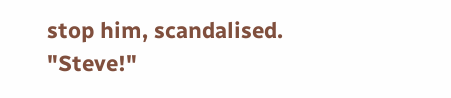stop him, scandalised. "Steve!"